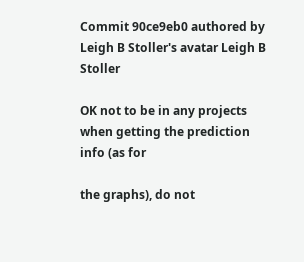Commit 90ce9eb0 authored by Leigh B Stoller's avatar Leigh B Stoller

OK not to be in any projects when getting the prediction info (as for

the graphs), do not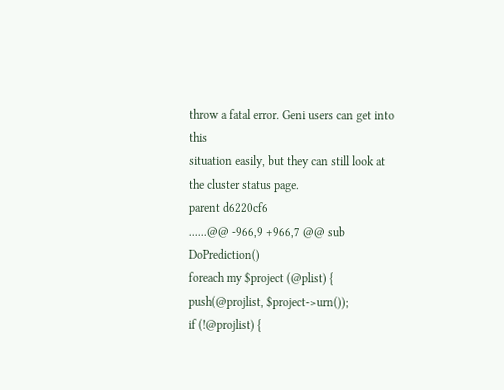throw a fatal error. Geni users can get into this
situation easily, but they can still look at the cluster status page.
parent d6220cf6
......@@ -966,9 +966,7 @@ sub DoPrediction()
foreach my $project (@plist) {
push(@projlist, $project->urn());
if (!@projlist) {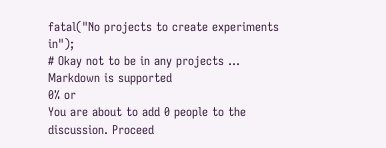fatal("No projects to create experiments in");
# Okay not to be in any projects ...
Markdown is supported
0% or
You are about to add 0 people to the discussion. Proceed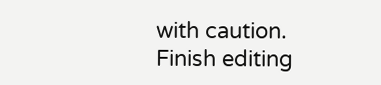with caution.
Finish editing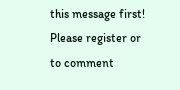this message first!
Please register or to comment